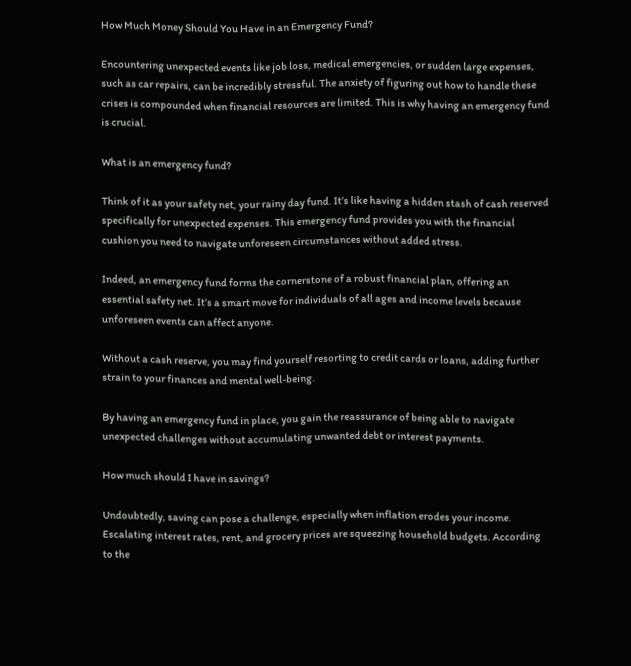How Much Money Should You Have in an Emergency Fund?

Encountering unexpected events like job loss, medical emergencies, or sudden large expenses, such as car repairs, can be incredibly stressful. The anxiety of figuring out how to handle these crises is compounded when financial resources are limited. This is why having an emergency fund is crucial.

What is an emergency fund?

Think of it as your safety net, your rainy day fund. It’s like having a hidden stash of cash reserved specifically for unexpected expenses. This emergency fund provides you with the financial cushion you need to navigate unforeseen circumstances without added stress.

Indeed, an emergency fund forms the cornerstone of a robust financial plan, offering an essential safety net. It’s a smart move for individuals of all ages and income levels because unforeseen events can affect anyone.

Without a cash reserve, you may find yourself resorting to credit cards or loans, adding further strain to your finances and mental well-being.

By having an emergency fund in place, you gain the reassurance of being able to navigate unexpected challenges without accumulating unwanted debt or interest payments.

How much should I have in savings?

Undoubtedly, saving can pose a challenge, especially when inflation erodes your income. Escalating interest rates, rent, and grocery prices are squeezing household budgets. According to the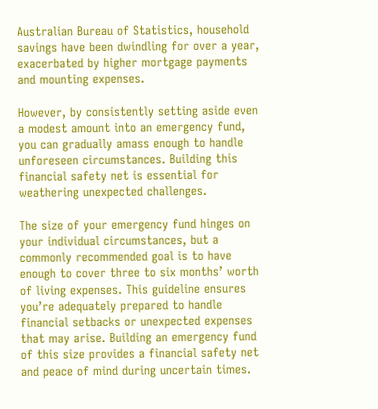Australian Bureau of Statistics, household savings have been dwindling for over a year, exacerbated by higher mortgage payments and mounting expenses.

However, by consistently setting aside even a modest amount into an emergency fund, you can gradually amass enough to handle unforeseen circumstances. Building this financial safety net is essential for weathering unexpected challenges.

The size of your emergency fund hinges on your individual circumstances, but a commonly recommended goal is to have enough to cover three to six months’ worth of living expenses. This guideline ensures you’re adequately prepared to handle financial setbacks or unexpected expenses that may arise. Building an emergency fund of this size provides a financial safety net and peace of mind during uncertain times.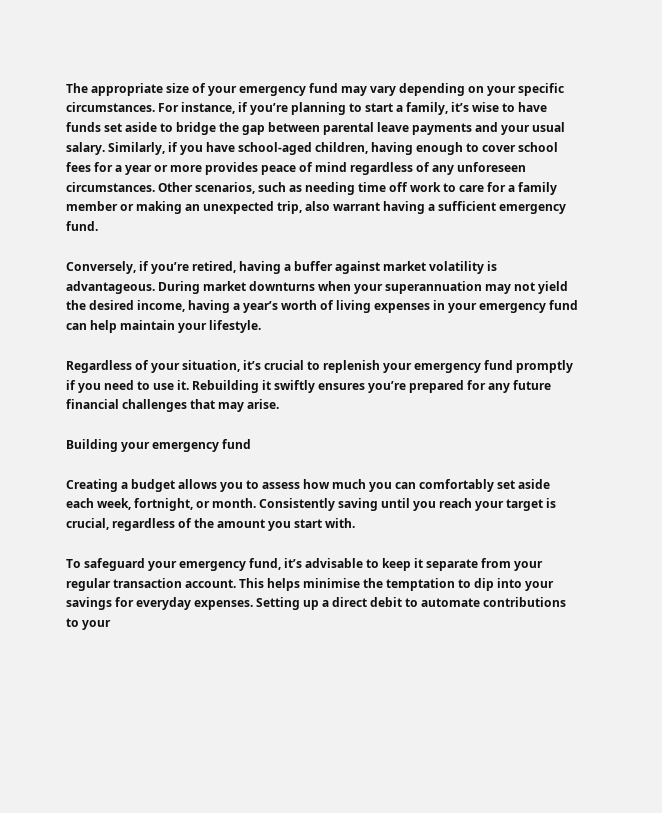The appropriate size of your emergency fund may vary depending on your specific circumstances. For instance, if you’re planning to start a family, it’s wise to have funds set aside to bridge the gap between parental leave payments and your usual salary. Similarly, if you have school-aged children, having enough to cover school fees for a year or more provides peace of mind regardless of any unforeseen circumstances. Other scenarios, such as needing time off work to care for a family member or making an unexpected trip, also warrant having a sufficient emergency fund.

Conversely, if you’re retired, having a buffer against market volatility is advantageous. During market downturns when your superannuation may not yield the desired income, having a year’s worth of living expenses in your emergency fund can help maintain your lifestyle.

Regardless of your situation, it’s crucial to replenish your emergency fund promptly if you need to use it. Rebuilding it swiftly ensures you’re prepared for any future financial challenges that may arise.

Building your emergency fund

Creating a budget allows you to assess how much you can comfortably set aside each week, fortnight, or month. Consistently saving until you reach your target is crucial, regardless of the amount you start with.

To safeguard your emergency fund, it’s advisable to keep it separate from your regular transaction account. This helps minimise the temptation to dip into your savings for everyday expenses. Setting up a direct debit to automate contributions to your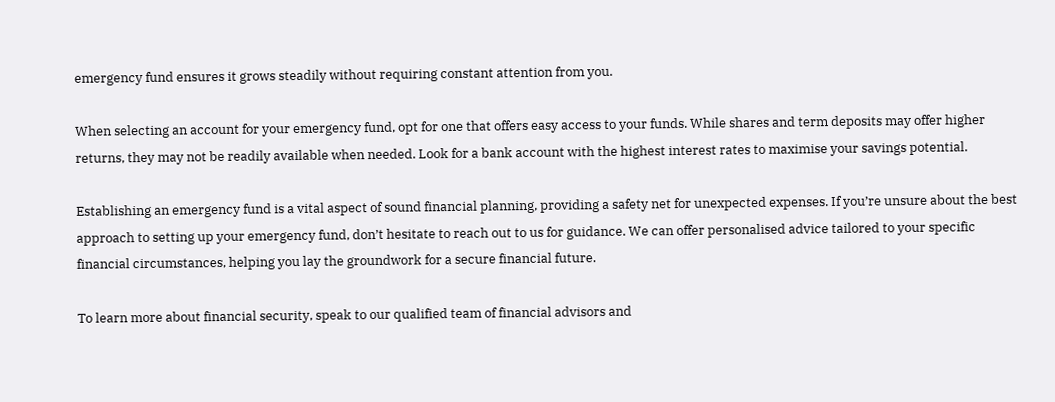emergency fund ensures it grows steadily without requiring constant attention from you.

When selecting an account for your emergency fund, opt for one that offers easy access to your funds. While shares and term deposits may offer higher returns, they may not be readily available when needed. Look for a bank account with the highest interest rates to maximise your savings potential.

Establishing an emergency fund is a vital aspect of sound financial planning, providing a safety net for unexpected expenses. If you’re unsure about the best approach to setting up your emergency fund, don’t hesitate to reach out to us for guidance. We can offer personalised advice tailored to your specific financial circumstances, helping you lay the groundwork for a secure financial future.

To learn more about financial security, speak to our qualified team of financial advisors and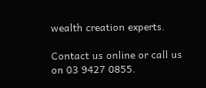wealth creation experts.

Contact us online or call us on 03 9427 0855.